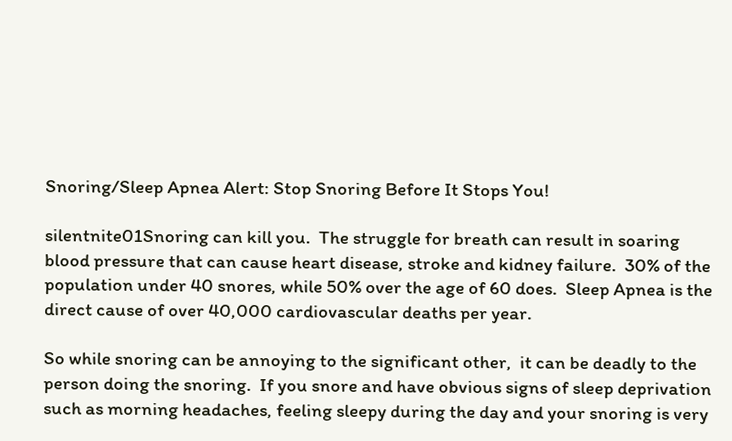Snoring/Sleep Apnea Alert: Stop Snoring Before It Stops You!

silentnite01Snoring can kill you.  The struggle for breath can result in soaring blood pressure that can cause heart disease, stroke and kidney failure.  30% of the population under 40 snores, while 50% over the age of 60 does.  Sleep Apnea is the direct cause of over 40,000 cardiovascular deaths per year.

So while snoring can be annoying to the significant other,  it can be deadly to the person doing the snoring.  If you snore and have obvious signs of sleep deprivation such as morning headaches, feeling sleepy during the day and your snoring is very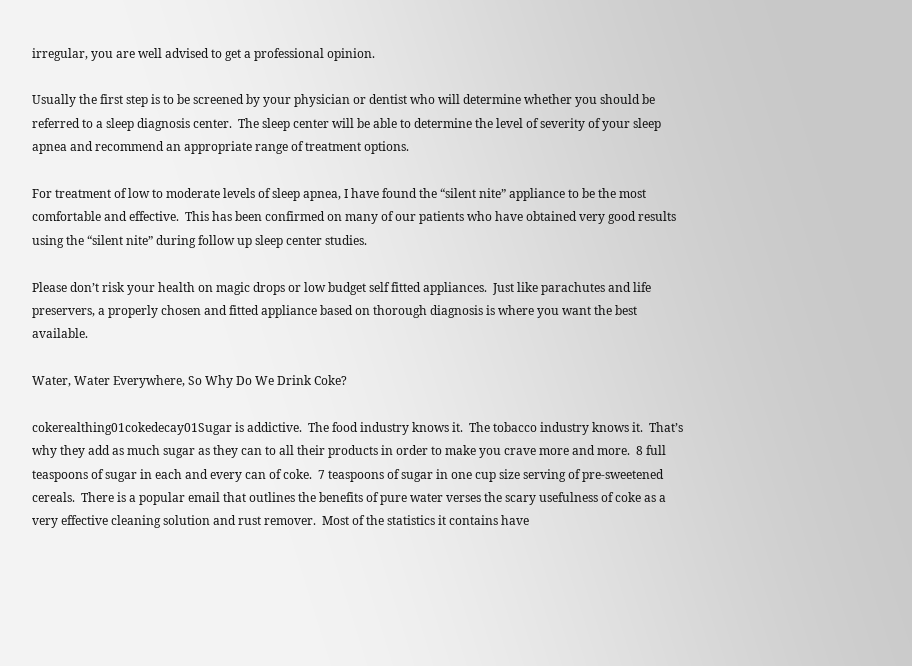irregular, you are well advised to get a professional opinion.

Usually the first step is to be screened by your physician or dentist who will determine whether you should be referred to a sleep diagnosis center.  The sleep center will be able to determine the level of severity of your sleep apnea and recommend an appropriate range of treatment options.

For treatment of low to moderate levels of sleep apnea, I have found the “silent nite” appliance to be the most comfortable and effective.  This has been confirmed on many of our patients who have obtained very good results using the “silent nite” during follow up sleep center studies.

Please don’t risk your health on magic drops or low budget self fitted appliances.  Just like parachutes and life preservers, a properly chosen and fitted appliance based on thorough diagnosis is where you want the best available.

Water, Water Everywhere, So Why Do We Drink Coke?

cokerealthing01cokedecay01Sugar is addictive.  The food industry knows it.  The tobacco industry knows it.  That’s why they add as much sugar as they can to all their products in order to make you crave more and more.  8 full teaspoons of sugar in each and every can of coke.  7 teaspoons of sugar in one cup size serving of pre-sweetened cereals.  There is a popular email that outlines the benefits of pure water verses the scary usefulness of coke as a very effective cleaning solution and rust remover.  Most of the statistics it contains have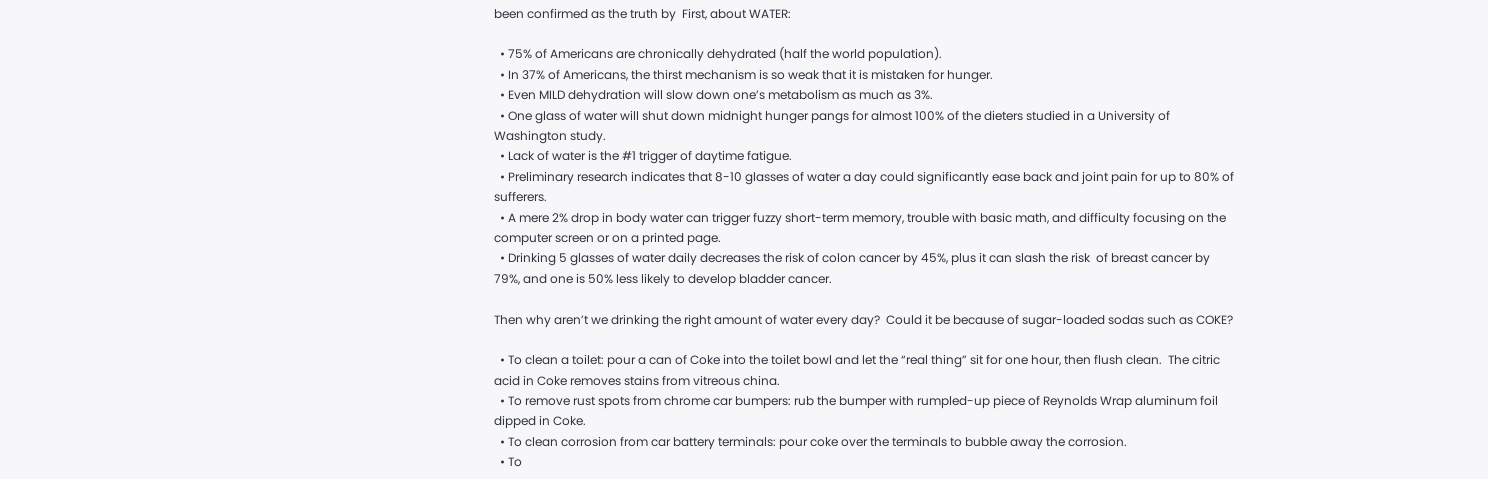been confirmed as the truth by  First, about WATER:

  • 75% of Americans are chronically dehydrated (half the world population).
  • In 37% of Americans, the thirst mechanism is so weak that it is mistaken for hunger.
  • Even MILD dehydration will slow down one’s metabolism as much as 3%.
  • One glass of water will shut down midnight hunger pangs for almost 100% of the dieters studied in a University of Washington study.
  • Lack of water is the #1 trigger of daytime fatigue.
  • Preliminary research indicates that 8-10 glasses of water a day could significantly ease back and joint pain for up to 80% of sufferers.
  • A mere 2% drop in body water can trigger fuzzy short-term memory, trouble with basic math, and difficulty focusing on the computer screen or on a printed page.
  • Drinking 5 glasses of water daily decreases the risk of colon cancer by 45%, plus it can slash the risk  of breast cancer by 79%, and one is 50% less likely to develop bladder cancer.

Then why aren’t we drinking the right amount of water every day?  Could it be because of sugar-loaded sodas such as COKE?

  • To clean a toilet: pour a can of Coke into the toilet bowl and let the “real thing” sit for one hour, then flush clean.  The citric acid in Coke removes stains from vitreous china.
  • To remove rust spots from chrome car bumpers: rub the bumper with rumpled-up piece of Reynolds Wrap aluminum foil dipped in Coke.
  • To clean corrosion from car battery terminals: pour coke over the terminals to bubble away the corrosion.
  • To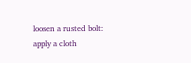loosen a rusted bolt: apply a cloth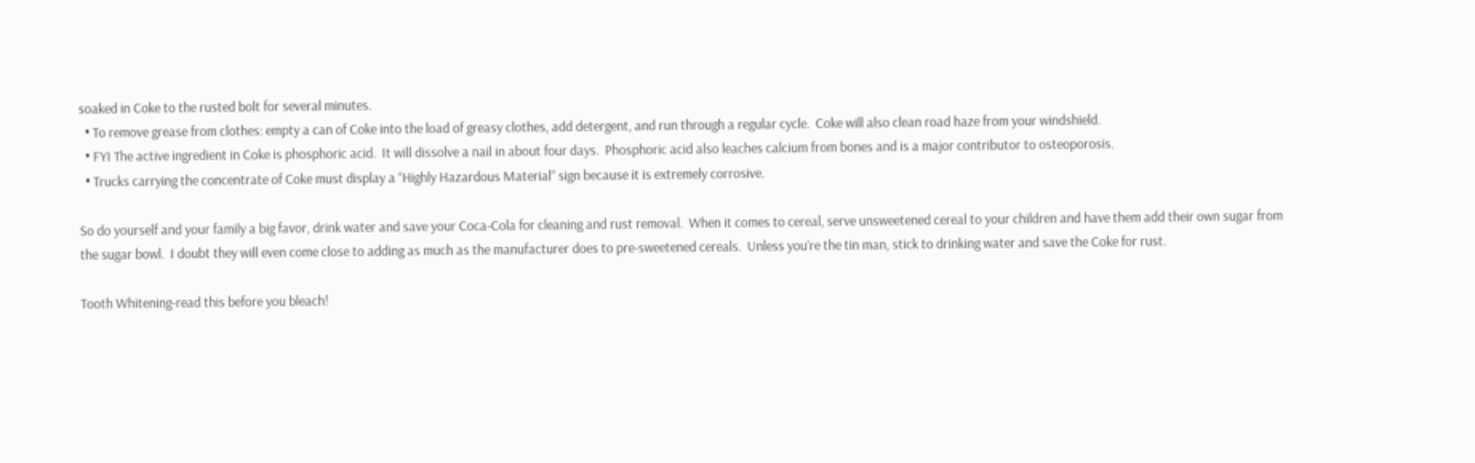soaked in Coke to the rusted bolt for several minutes.
  • To remove grease from clothes: empty a can of Coke into the load of greasy clothes, add detergent, and run through a regular cycle.  Coke will also clean road haze from your windshield.
  • FYI The active ingredient in Coke is phosphoric acid.  It will dissolve a nail in about four days.  Phosphoric acid also leaches calcium from bones and is a major contributor to osteoporosis.
  • Trucks carrying the concentrate of Coke must display a “Highly Hazardous Material” sign because it is extremely corrosive.

So do yourself and your family a big favor, drink water and save your Coca-Cola for cleaning and rust removal.  When it comes to cereal, serve unsweetened cereal to your children and have them add their own sugar from the sugar bowl.  I doubt they will even come close to adding as much as the manufacturer does to pre-sweetened cereals.  Unless you’re the tin man, stick to drinking water and save the Coke for rust.

Tooth Whitening-read this before you bleach!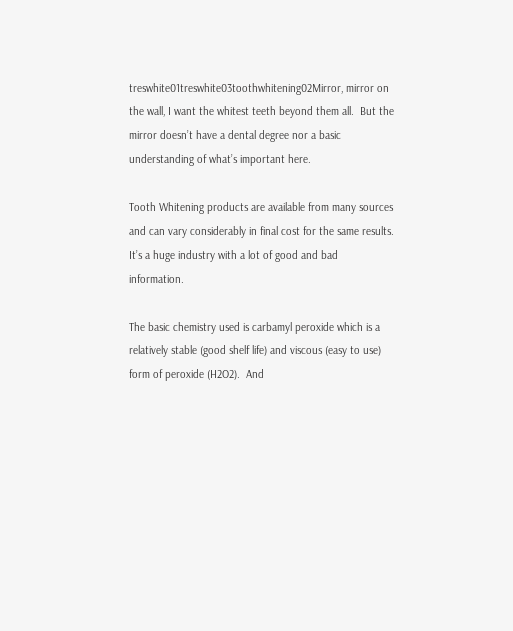treswhite01treswhite03toothwhitening02Mirror, mirror on the wall, I want the whitest teeth beyond them all.  But the mirror doesn’t have a dental degree nor a basic understanding of what’s important here.

Tooth Whitening products are available from many sources and can vary considerably in final cost for the same results.  It’s a huge industry with a lot of good and bad information.

The basic chemistry used is carbamyl peroxide which is a relatively stable (good shelf life) and viscous (easy to use) form of peroxide (H2O2).  And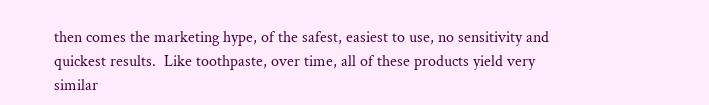then comes the marketing hype, of the safest, easiest to use, no sensitivity and quickest results.  Like toothpaste, over time, all of these products yield very similar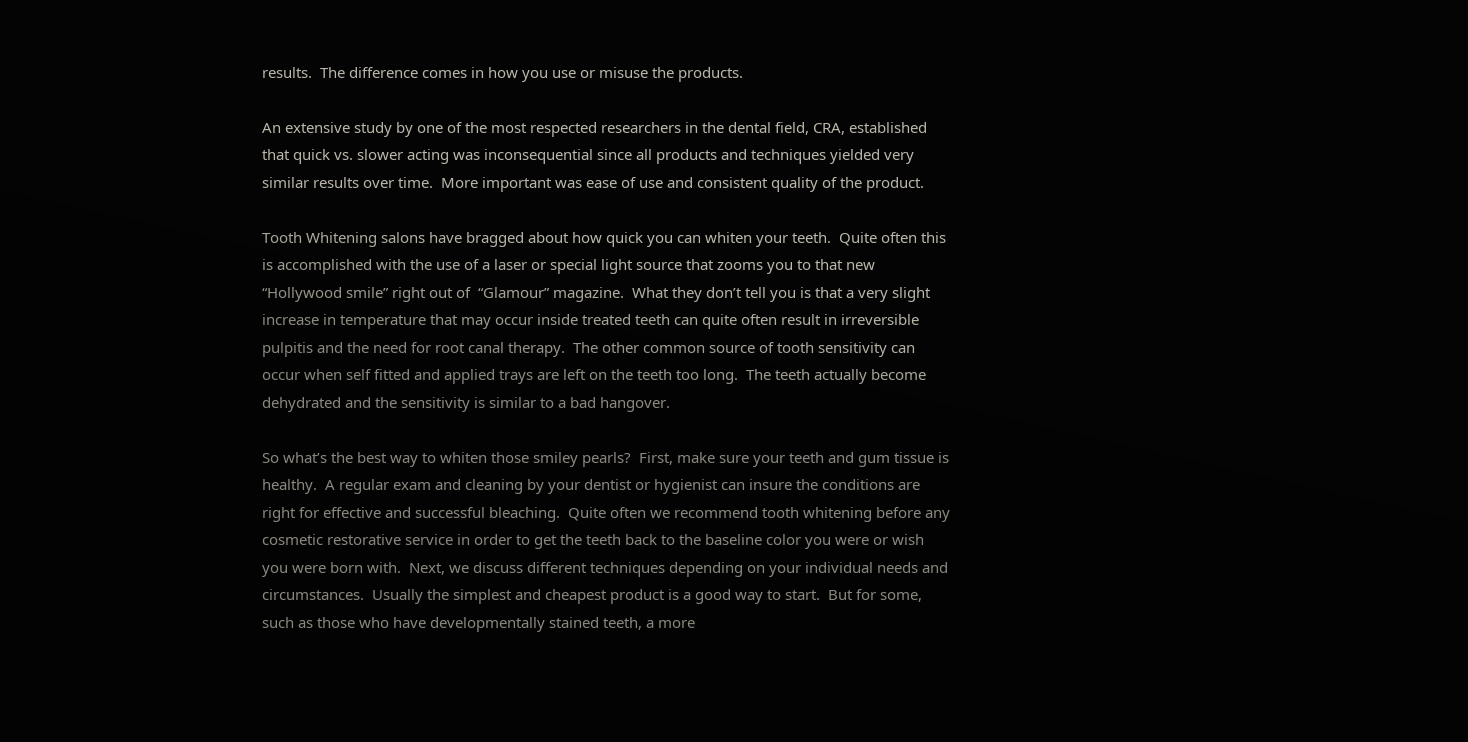results.  The difference comes in how you use or misuse the products.

An extensive study by one of the most respected researchers in the dental field, CRA, established that quick vs. slower acting was inconsequential since all products and techniques yielded very similar results over time.  More important was ease of use and consistent quality of the product.

Tooth Whitening salons have bragged about how quick you can whiten your teeth.  Quite often this is accomplished with the use of a laser or special light source that zooms you to that new “Hollywood smile” right out of  “Glamour” magazine.  What they don’t tell you is that a very slight increase in temperature that may occur inside treated teeth can quite often result in irreversible pulpitis and the need for root canal therapy.  The other common source of tooth sensitivity can occur when self fitted and applied trays are left on the teeth too long.  The teeth actually become dehydrated and the sensitivity is similar to a bad hangover.

So what’s the best way to whiten those smiley pearls?  First, make sure your teeth and gum tissue is healthy.  A regular exam and cleaning by your dentist or hygienist can insure the conditions are right for effective and successful bleaching.  Quite often we recommend tooth whitening before any cosmetic restorative service in order to get the teeth back to the baseline color you were or wish you were born with.  Next, we discuss different techniques depending on your individual needs and circumstances.  Usually the simplest and cheapest product is a good way to start.  But for some, such as those who have developmentally stained teeth, a more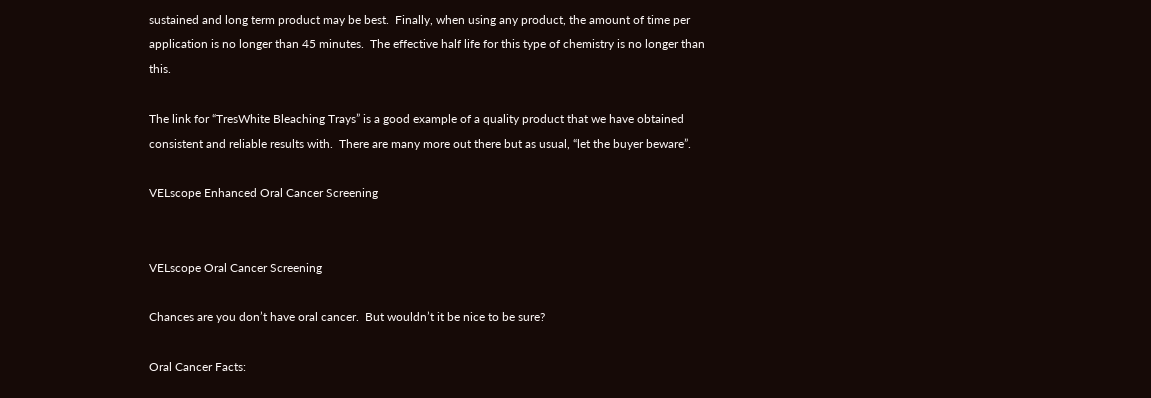sustained and long term product may be best.  Finally, when using any product, the amount of time per application is no longer than 45 minutes.  The effective half life for this type of chemistry is no longer than this.

The link for “TresWhite Bleaching Trays” is a good example of a quality product that we have obtained consistent and reliable results with.  There are many more out there but as usual, “let the buyer beware”.

VELscope Enhanced Oral Cancer Screening


VELscope Oral Cancer Screening

Chances are you don’t have oral cancer.  But wouldn’t it be nice to be sure?

Oral Cancer Facts: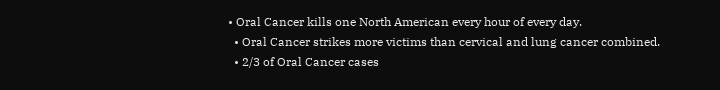• Oral Cancer kills one North American every hour of every day.
  • Oral Cancer strikes more victims than cervical and lung cancer combined.
  • 2/3 of Oral Cancer cases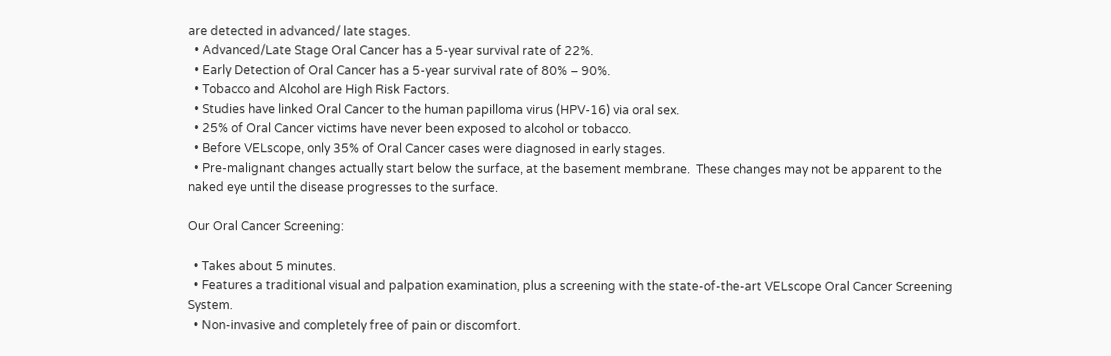are detected in advanced/ late stages.
  • Advanced/Late Stage Oral Cancer has a 5-year survival rate of 22%.
  • Early Detection of Oral Cancer has a 5-year survival rate of 80% – 90%.
  • Tobacco and Alcohol are High Risk Factors.
  • Studies have linked Oral Cancer to the human papilloma virus (HPV-16) via oral sex.
  • 25% of Oral Cancer victims have never been exposed to alcohol or tobacco.
  • Before VELscope, only 35% of Oral Cancer cases were diagnosed in early stages.
  • Pre-malignant changes actually start below the surface, at the basement membrane.  These changes may not be apparent to the naked eye until the disease progresses to the surface.

Our Oral Cancer Screening:

  • Takes about 5 minutes.
  • Features a traditional visual and palpation examination, plus a screening with the state-of-the-art VELscope Oral Cancer Screening System.
  • Non-invasive and completely free of pain or discomfort.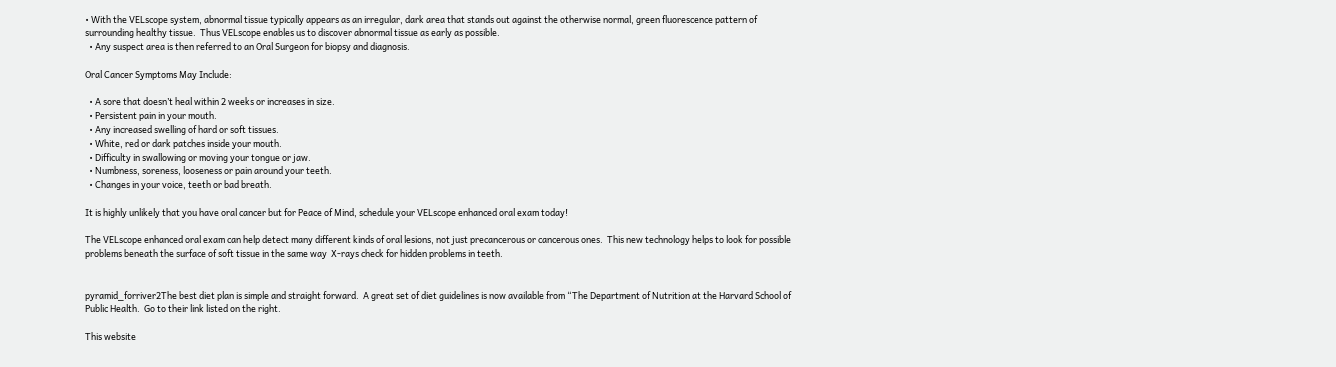• With the VELscope system, abnormal tissue typically appears as an irregular, dark area that stands out against the otherwise normal, green fluorescence pattern of surrounding healthy tissue.  Thus VELscope enables us to discover abnormal tissue as early as possible.
  • Any suspect area is then referred to an Oral Surgeon for biopsy and diagnosis.

Oral Cancer Symptoms May Include:

  • A sore that doesn’t heal within 2 weeks or increases in size.
  • Persistent pain in your mouth.
  • Any increased swelling of hard or soft tissues.
  • White, red or dark patches inside your mouth.
  • Difficulty in swallowing or moving your tongue or jaw.
  • Numbness, soreness, looseness or pain around your teeth.
  • Changes in your voice, teeth or bad breath.

It is highly unlikely that you have oral cancer but for Peace of Mind, schedule your VELscope enhanced oral exam today!

The VELscope enhanced oral exam can help detect many different kinds of oral lesions, not just precancerous or cancerous ones.  This new technology helps to look for possible problems beneath the surface of soft tissue in the same way  X-rays check for hidden problems in teeth.


pyramid_forriver2The best diet plan is simple and straight forward.  A great set of diet guidelines is now available from “The Department of Nutrition at the Harvard School of Public Health.  Go to their link listed on the right.

This website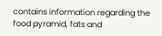contains information regarding the food pyramid, fats and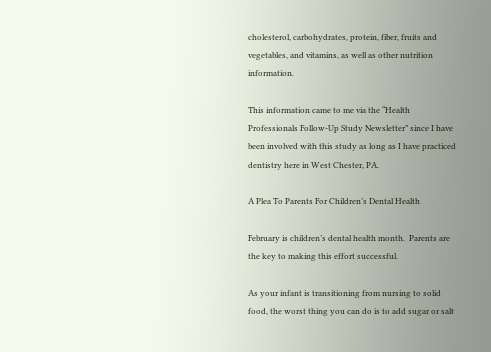cholesterol, carbohydrates, protein, fiber, fruits and vegetables, and vitamins, as well as other nutrition information.

This information came to me via the “Health Professionals Follow-Up Study Newsletter” since I have been involved with this study as long as I have practiced dentistry here in West Chester, PA.

A Plea To Parents For Children’s Dental Health

February is children’s dental health month.  Parents are the key to making this effort successful.

As your infant is transitioning from nursing to solid food, the worst thing you can do is to add sugar or salt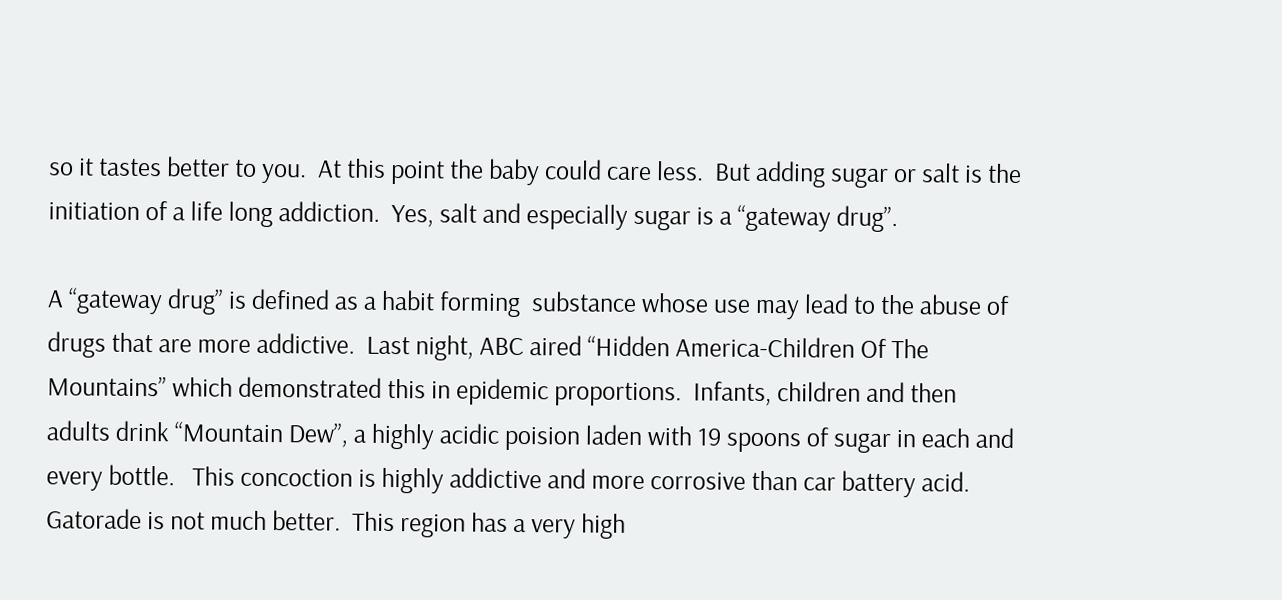so it tastes better to you.  At this point the baby could care less.  But adding sugar or salt is the initiation of a life long addiction.  Yes, salt and especially sugar is a “gateway drug”.

A “gateway drug” is defined as a habit forming  substance whose use may lead to the abuse of drugs that are more addictive.  Last night, ABC aired “Hidden America-Children Of The Mountains” which demonstrated this in epidemic proportions.  Infants, children and then adults drink “Mountain Dew”, a highly acidic poision laden with 19 spoons of sugar in each and every bottle.   This concoction is highly addictive and more corrosive than car battery acid.  Gatorade is not much better.  This region has a very high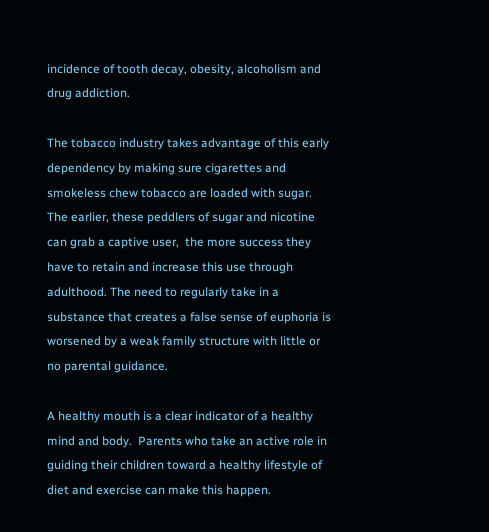incidence of tooth decay, obesity, alcoholism and drug addiction.

The tobacco industry takes advantage of this early dependency by making sure cigarettes and smokeless chew tobacco are loaded with sugar.  The earlier, these peddlers of sugar and nicotine can grab a captive user,  the more success they have to retain and increase this use through adulthood. The need to regularly take in a substance that creates a false sense of euphoria is worsened by a weak family structure with little or no parental guidance.

A healthy mouth is a clear indicator of a healthy mind and body.  Parents who take an active role in guiding their children toward a healthy lifestyle of diet and exercise can make this happen.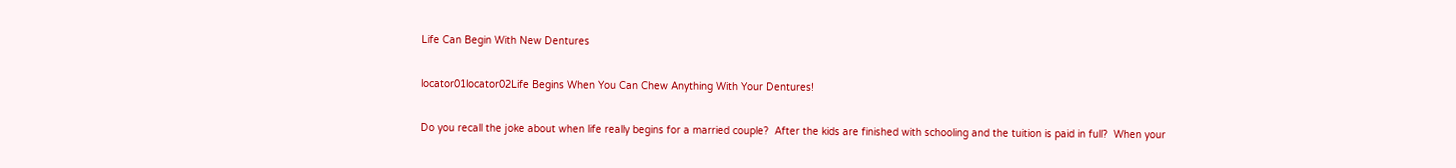Life Can Begin With New Dentures

locator01locator02Life Begins When You Can Chew Anything With Your Dentures!

Do you recall the joke about when life really begins for a married couple?  After the kids are finished with schooling and the tuition is paid in full?  When your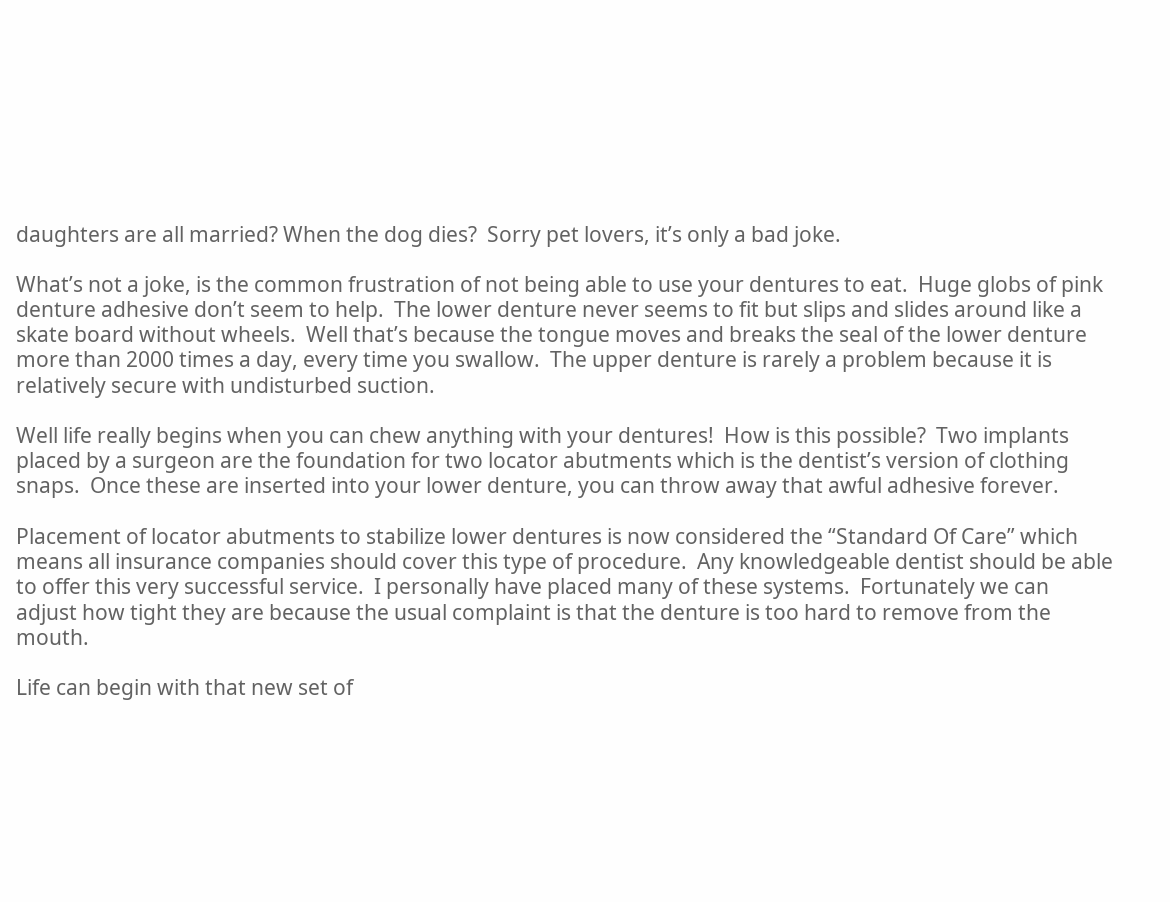daughters are all married? When the dog dies?  Sorry pet lovers, it’s only a bad joke.

What’s not a joke, is the common frustration of not being able to use your dentures to eat.  Huge globs of pink denture adhesive don’t seem to help.  The lower denture never seems to fit but slips and slides around like a skate board without wheels.  Well that’s because the tongue moves and breaks the seal of the lower denture more than 2000 times a day, every time you swallow.  The upper denture is rarely a problem because it is relatively secure with undisturbed suction.

Well life really begins when you can chew anything with your dentures!  How is this possible?  Two implants placed by a surgeon are the foundation for two locator abutments which is the dentist’s version of clothing snaps.  Once these are inserted into your lower denture, you can throw away that awful adhesive forever.

Placement of locator abutments to stabilize lower dentures is now considered the “Standard Of Care” which means all insurance companies should cover this type of procedure.  Any knowledgeable dentist should be able to offer this very successful service.  I personally have placed many of these systems.  Fortunately we can adjust how tight they are because the usual complaint is that the denture is too hard to remove from the mouth.

Life can begin with that new set of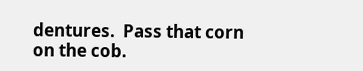dentures.  Pass that corn on the cob.